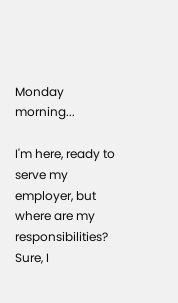Monday morning...

I'm here, ready to serve my employer, but where are my responsibilities? Sure, I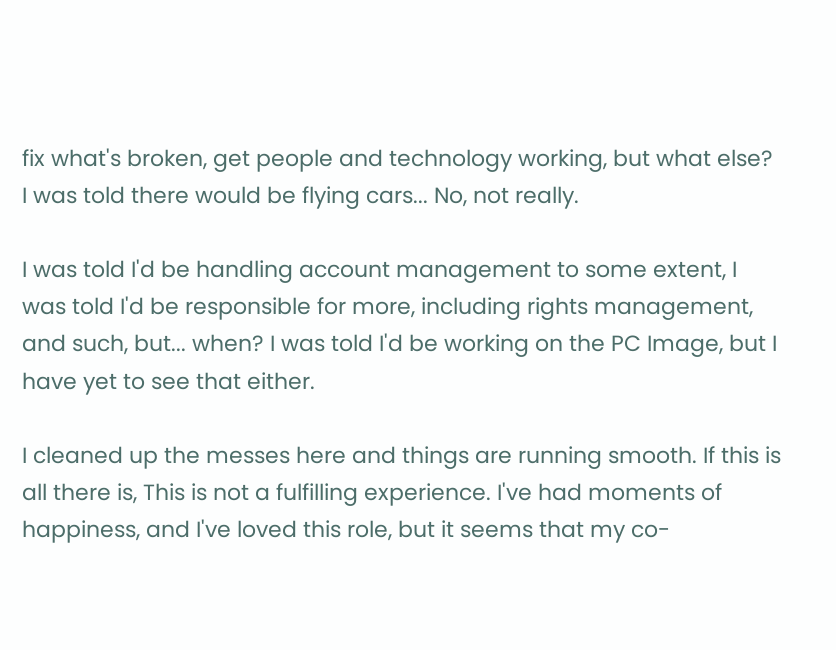fix what's broken, get people and technology working, but what else? I was told there would be flying cars... No, not really.

I was told I'd be handling account management to some extent, I was told I'd be responsible for more, including rights management, and such, but... when? I was told I'd be working on the PC Image, but I have yet to see that either.

I cleaned up the messes here and things are running smooth. If this is all there is, This is not a fulfilling experience. I've had moments of happiness, and I've loved this role, but it seems that my co-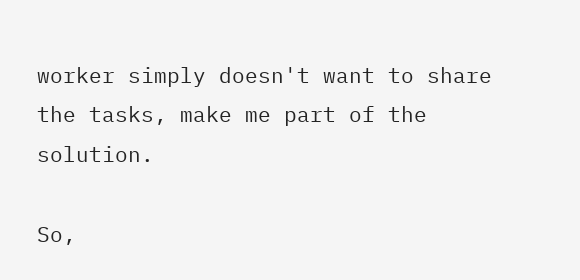worker simply doesn't want to share the tasks, make me part of the solution.

So,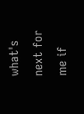what's next for me if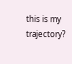this is my trajectory?